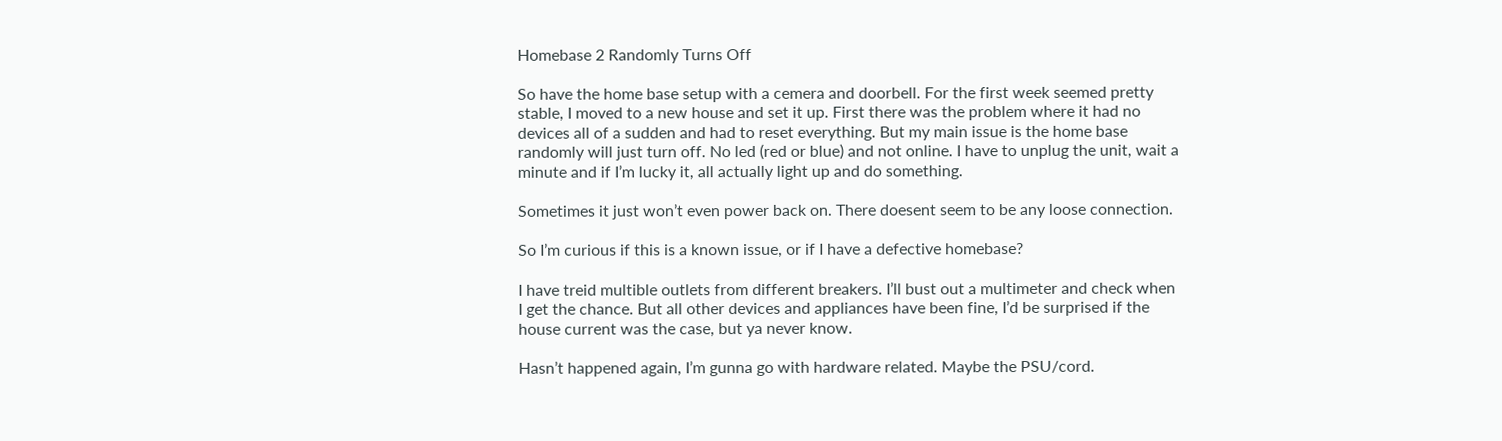Homebase 2 Randomly Turns Off

So have the home base setup with a cemera and doorbell. For the first week seemed pretty stable, I moved to a new house and set it up. First there was the problem where it had no devices all of a sudden and had to reset everything. But my main issue is the home base randomly will just turn off. No led (red or blue) and not online. I have to unplug the unit, wait a minute and if I’m lucky it, all actually light up and do something.

Sometimes it just won’t even power back on. There doesent seem to be any loose connection.

So I’m curious if this is a known issue, or if I have a defective homebase?

I have treid multible outlets from different breakers. I’ll bust out a multimeter and check when I get the chance. But all other devices and appliances have been fine, I’d be surprised if the house current was the case, but ya never know.

Hasn’t happened again, I’m gunna go with hardware related. Maybe the PSU/cord.